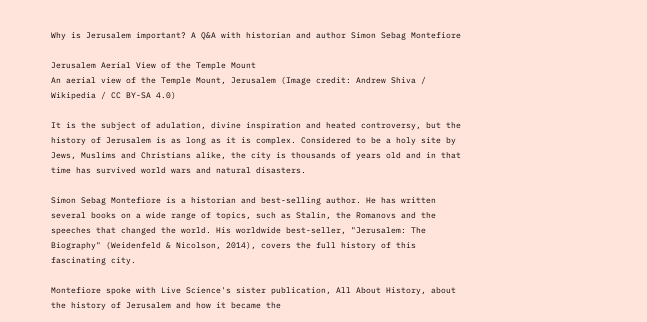Why is Jerusalem important? A Q&A with historian and author Simon Sebag Montefiore

Jerusalem Aerial View of the Temple Mount
An aerial view of the Temple Mount, Jerusalem (Image credit: Andrew Shiva / Wikipedia / CC BY-SA 4.0)

It is the subject of adulation, divine inspiration and heated controversy, but the history of Jerusalem is as long as it is complex. Considered to be a holy site by Jews, Muslims and Christians alike, the city is thousands of years old and in that time has survived world wars and natural disasters.

Simon Sebag Montefiore is a historian and best-selling author. He has written several books on a wide range of topics, such as Stalin, the Romanovs and the speeches that changed the world. His worldwide best-seller, "Jerusalem: The Biography" (Weidenfeld & Nicolson, 2014), covers the full history of this fascinating city.

Montefiore spoke with Live Science's sister publication, All About History, about the history of Jerusalem and how it became the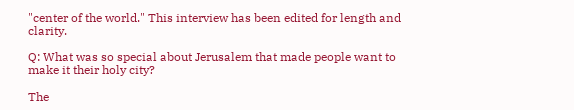"center of the world." This interview has been edited for length and clarity.

Q: What was so special about Jerusalem that made people want to make it their holy city?

The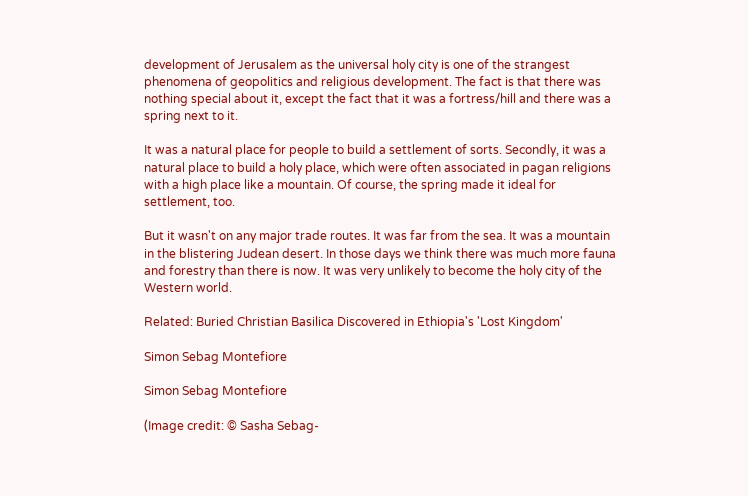development of Jerusalem as the universal holy city is one of the strangest phenomena of geopolitics and religious development. The fact is that there was nothing special about it, except the fact that it was a fortress/hill and there was a spring next to it.

It was a natural place for people to build a settlement of sorts. Secondly, it was a natural place to build a holy place, which were often associated in pagan religions with a high place like a mountain. Of course, the spring made it ideal for settlement, too.

But it wasn't on any major trade routes. It was far from the sea. It was a mountain in the blistering Judean desert. In those days we think there was much more fauna and forestry than there is now. It was very unlikely to become the holy city of the Western world.

Related: Buried Christian Basilica Discovered in Ethiopia's 'Lost Kingdom'

Simon Sebag Montefiore

Simon Sebag Montefiore

(Image credit: © Sasha Sebag-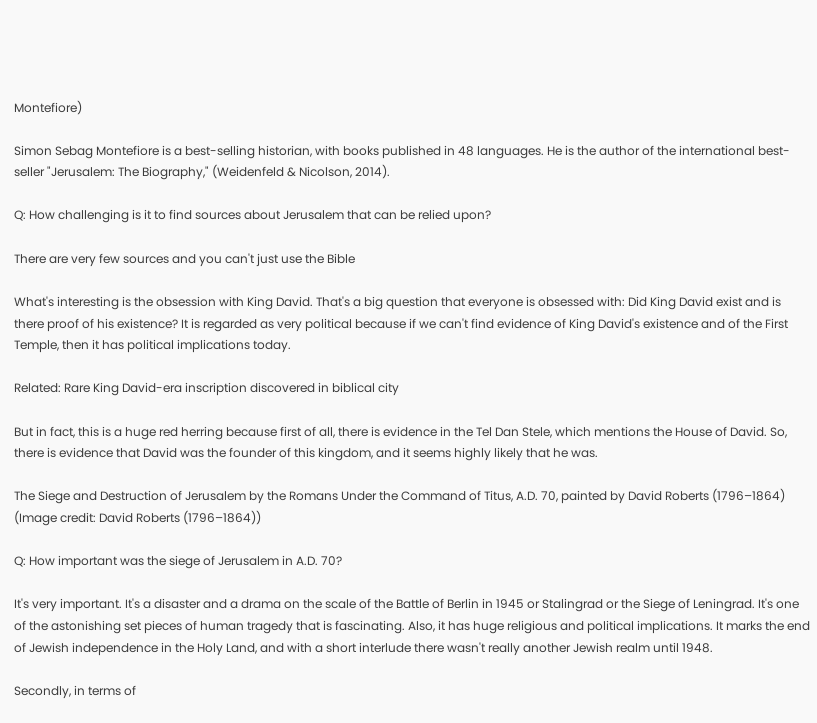Montefiore)

Simon Sebag Montefiore is a best-selling historian, with books published in 48 languages. He is the author of the international best-seller "Jerusalem: The Biography," (Weidenfeld & Nicolson, 2014).

Q: How challenging is it to find sources about Jerusalem that can be relied upon?

There are very few sources and you can't just use the Bible

What's interesting is the obsession with King David. That's a big question that everyone is obsessed with: Did King David exist and is there proof of his existence? It is regarded as very political because if we can't find evidence of King David's existence and of the First Temple, then it has political implications today.

Related: Rare King David-era inscription discovered in biblical city

But in fact, this is a huge red herring because first of all, there is evidence in the Tel Dan Stele, which mentions the House of David. So, there is evidence that David was the founder of this kingdom, and it seems highly likely that he was.

The Siege and Destruction of Jerusalem by the Romans Under the Command of Titus, A.D. 70, painted by David Roberts (1796–1864) (Image credit: David Roberts (1796–1864))

Q: How important was the siege of Jerusalem in A.D. 70?

It's very important. It's a disaster and a drama on the scale of the Battle of Berlin in 1945 or Stalingrad or the Siege of Leningrad. It's one of the astonishing set pieces of human tragedy that is fascinating. Also, it has huge religious and political implications. It marks the end of Jewish independence in the Holy Land, and with a short interlude there wasn't really another Jewish realm until 1948.

Secondly, in terms of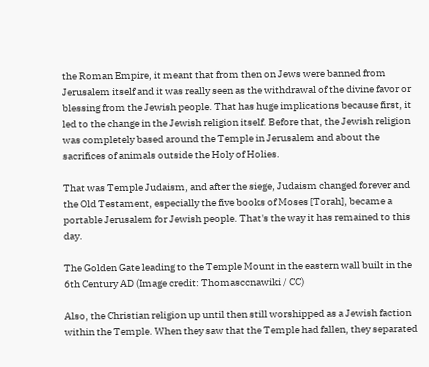the Roman Empire, it meant that from then on Jews were banned from Jerusalem itself and it was really seen as the withdrawal of the divine favor or blessing from the Jewish people. That has huge implications because first, it led to the change in the Jewish religion itself. Before that, the Jewish religion was completely based around the Temple in Jerusalem and about the sacrifices of animals outside the Holy of Holies.

That was Temple Judaism, and after the siege, Judaism changed forever and the Old Testament, especially the five books of Moses [Torah], became a portable Jerusalem for Jewish people. That's the way it has remained to this day.

The Golden Gate leading to the Temple Mount in the eastern wall built in the 6th Century AD (Image credit: Thomasccnawiki / CC)

Also, the Christian religion up until then still worshipped as a Jewish faction within the Temple. When they saw that the Temple had fallen, they separated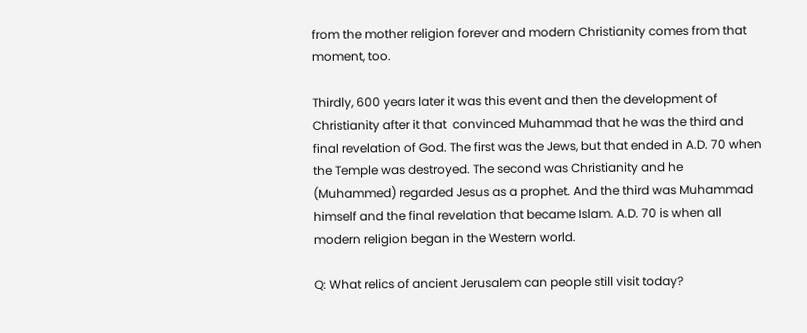from the mother religion forever and modern Christianity comes from that moment, too.

Thirdly, 600 years later it was this event and then the development of Christianity after it that  convinced Muhammad that he was the third and final revelation of God. The first was the Jews, but that ended in A.D. 70 when the Temple was destroyed. The second was Christianity and he (Muhammed) regarded Jesus as a prophet. And the third was Muhammad himself and the final revelation that became Islam. A.D. 70 is when all modern religion began in the Western world.

Q: What relics of ancient Jerusalem can people still visit today?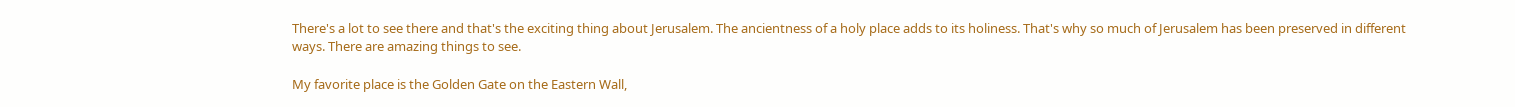There's a lot to see there and that's the exciting thing about Jerusalem. The ancientness of a holy place adds to its holiness. That's why so much of Jerusalem has been preserved in different ways. There are amazing things to see.

My favorite place is the Golden Gate on the Eastern Wall,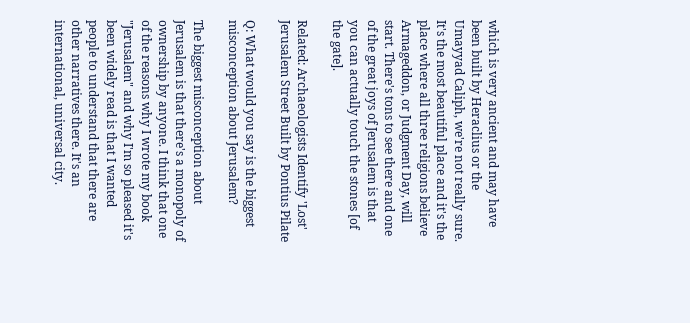which is very ancient and may have been built by Heraclius or the Umayyad Caliph, we're not really sure. It's the most beautiful place and it's the place where all three religions believe Armageddon, or Judgment Day, will start. There's tons to see there and one of the great joys of Jerusalem is that you can actually touch the stones [of the gate].

Related: Archaeologists Identify 'Lost' Jerusalem Street Built by Pontius Pilate

Q: What would you say is the biggest misconception about Jerusalem?

The biggest misconception about Jerusalem is that there's a monopoly of ownership by anyone. I think that one of the reasons why I wrote my book "Jerusalem" and why I'm so pleased it's been widely read is that I wanted people to understand that there are other narratives there. It's an international, universal city.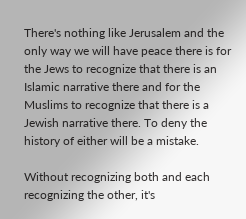There's nothing like Jerusalem and the only way we will have peace there is for the Jews to recognize that there is an Islamic narrative there and for the Muslims to recognize that there is a Jewish narrative there. To deny the history of either will be a mistake.

Without recognizing both and each recognizing the other, it's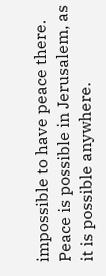impossible to have peace there. Peace is possible in Jerusalem, as it is possible anywhere.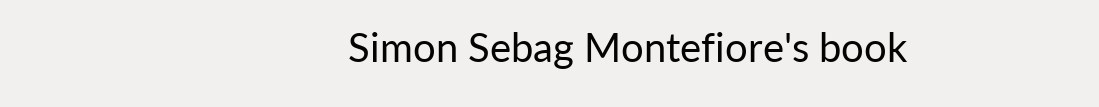Simon Sebag Montefiore's book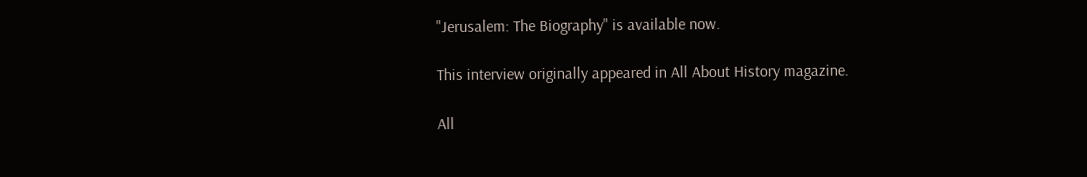"Jerusalem: The Biography" is available now.

This interview originally appeared in All About History magazine.

All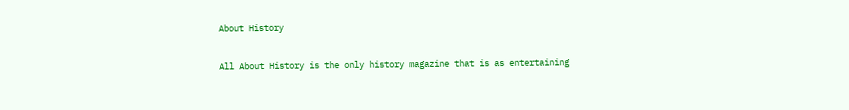About History

All About History is the only history magazine that is as entertaining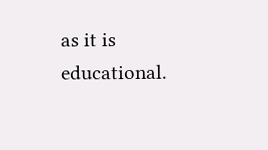as it is educational.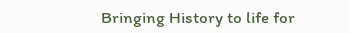Bringing History to life for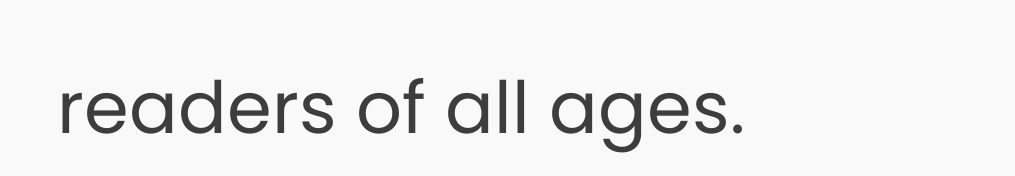readers of all ages.